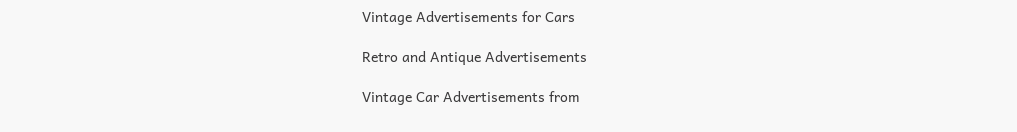Vintage Advertisements for Cars

Retro and Antique Advertisements

Vintage Car Advertisements from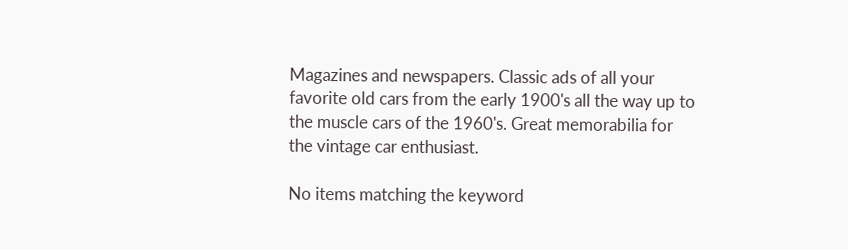Magazines and newspapers. Classic ads of all your favorite old cars from the early 1900's all the way up to the muscle cars of the 1960's. Great memorabilia for the vintage car enthusiast.

No items matching the keyword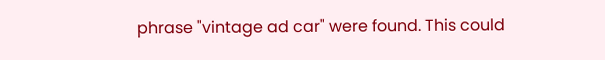phrase "vintage ad car" were found. This could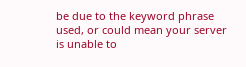be due to the keyword phrase used, or could mean your server is unable to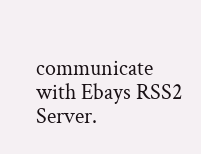communicate with Ebays RSS2 Server.